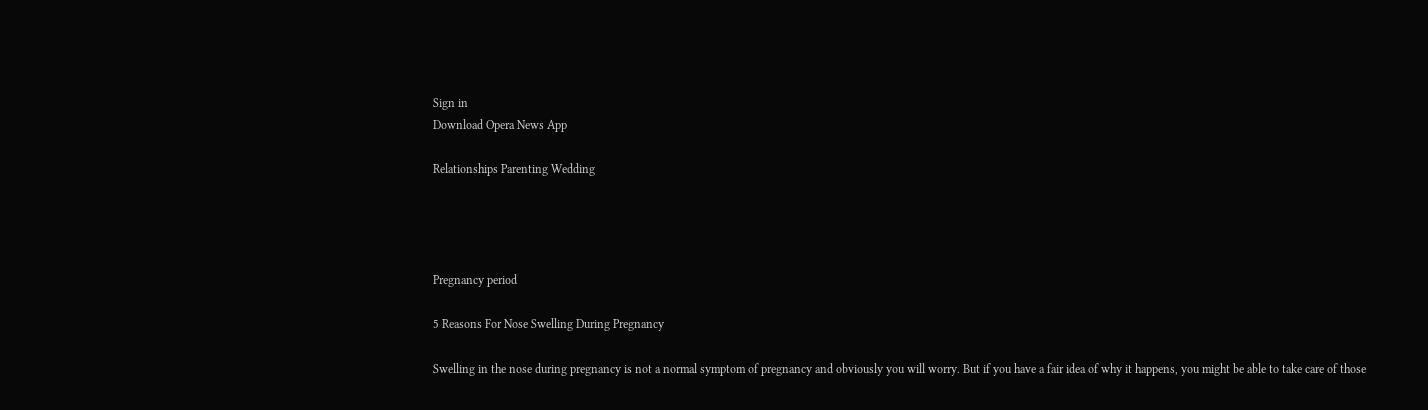Sign in
Download Opera News App

Relationships Parenting Wedding




Pregnancy period

5 Reasons For Nose Swelling During Pregnancy

Swelling in the nose during pregnancy is not a normal symptom of pregnancy and obviously you will worry. But if you have a fair idea of why it happens, you might be able to take care of those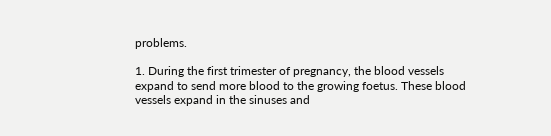problems.

1. During the first trimester of pregnancy, the blood vessels expand to send more blood to the growing foetus. These blood vessels expand in the sinuses and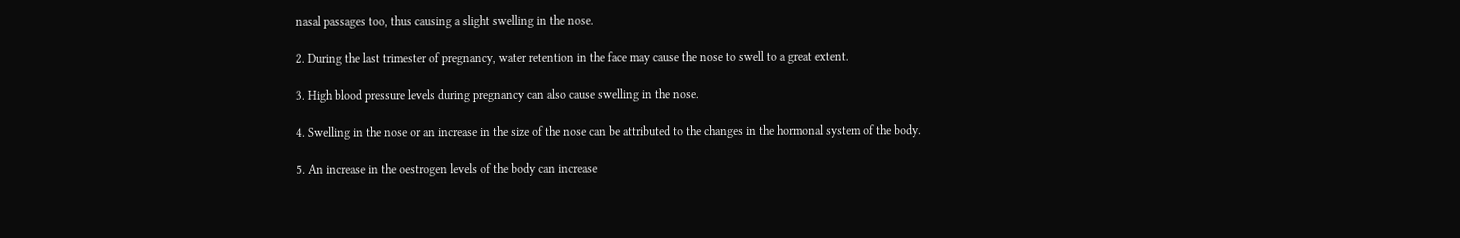nasal passages too, thus causing a slight swelling in the nose.

2. During the last trimester of pregnancy, water retention in the face may cause the nose to swell to a great extent.

3. High blood pressure levels during pregnancy can also cause swelling in the nose.

4. Swelling in the nose or an increase in the size of the nose can be attributed to the changes in the hormonal system of the body.

5. An increase in the oestrogen levels of the body can increase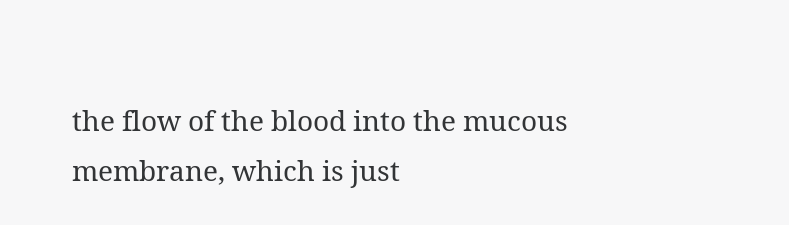the flow of the blood into the mucous membrane, which is just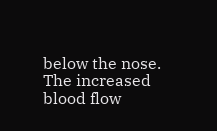below the nose. The increased blood flow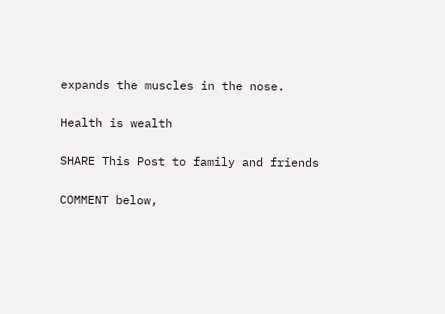expands the muscles in the nose.

Health is wealth

SHARE This Post to family and friends

COMMENT below,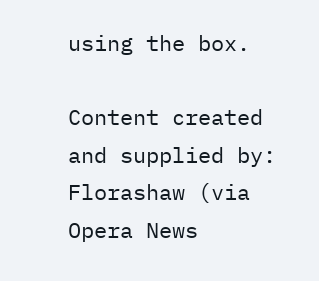using the box.

Content created and supplied by: Florashaw (via Opera News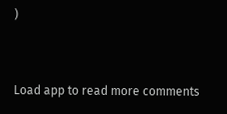)


Load app to read more comments